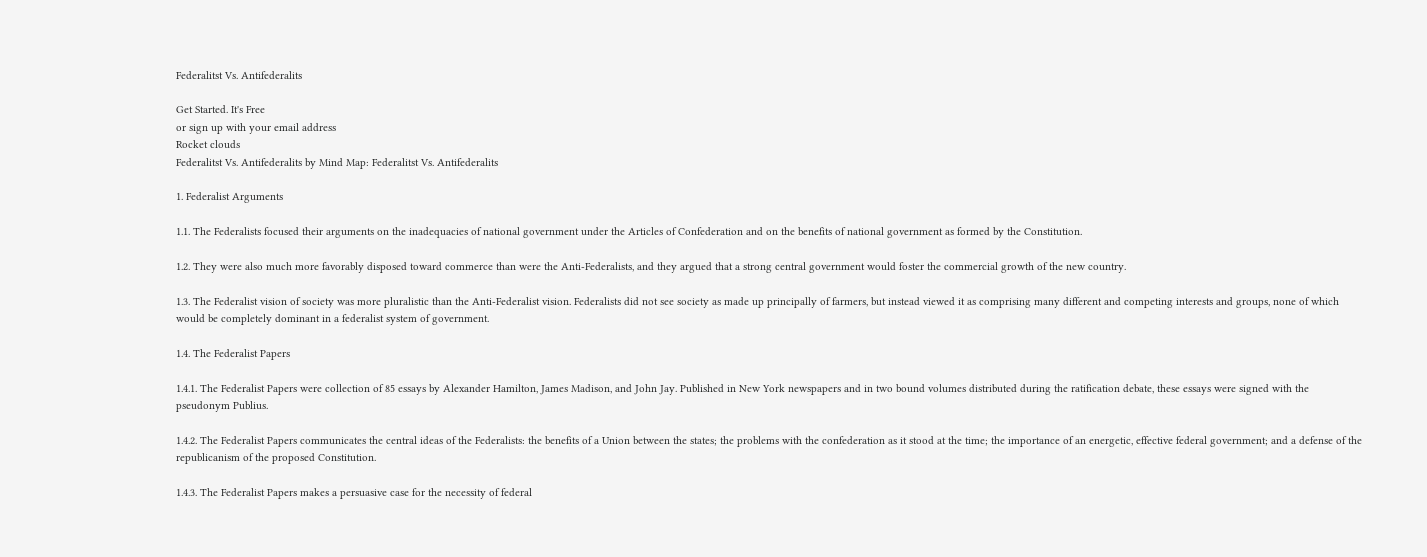Federalitst Vs. Antifederalits

Get Started. It's Free
or sign up with your email address
Rocket clouds
Federalitst Vs. Antifederalits by Mind Map: Federalitst Vs. Antifederalits

1. Federalist Arguments

1.1. The Federalists focused their arguments on the inadequacies of national government under the Articles of Confederation and on the benefits of national government as formed by the Constitution.

1.2. They were also much more favorably disposed toward commerce than were the Anti-Federalists, and they argued that a strong central government would foster the commercial growth of the new country.

1.3. The Federalist vision of society was more pluralistic than the Anti-Federalist vision. Federalists did not see society as made up principally of farmers, but instead viewed it as comprising many different and competing interests and groups, none of which would be completely dominant in a federalist system of government.

1.4. The Federalist Papers

1.4.1. The Federalist Papers were collection of 85 essays by Alexander Hamilton, James Madison, and John Jay. Published in New York newspapers and in two bound volumes distributed during the ratification debate, these essays were signed with the pseudonym Publius.

1.4.2. The Federalist Papers communicates the central ideas of the Federalists: the benefits of a Union between the states; the problems with the confederation as it stood at the time; the importance of an energetic, effective federal government; and a defense of the republicanism of the proposed Constitution.

1.4.3. The Federalist Papers makes a persuasive case for the necessity of federal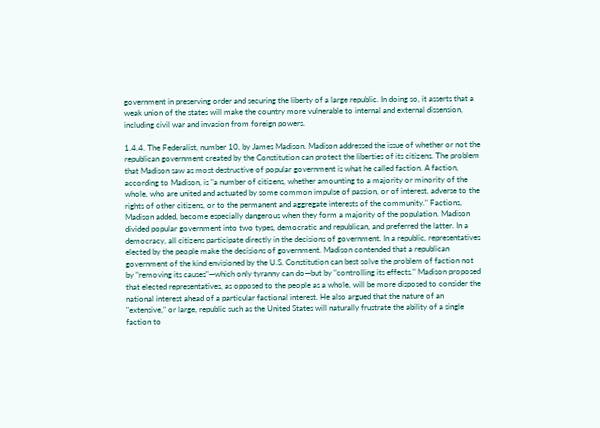government in preserving order and securing the liberty of a large republic. In doing so, it asserts that a weak union of the states will make the country more vulnerable to internal and external dissension, including civil war and invasion from foreign powers.

1.4.4. The Federalist, number 10, by James Madison. Madison addressed the issue of whether or not the republican government created by the Constitution can protect the liberties of its citizens. The problem that Madison saw as most destructive of popular government is what he called faction. A faction, according to Madison, is "a number of citizens, whether amounting to a majority or minority of the whole, who are united and actuated by some common impulse of passion, or of interest, adverse to the rights of other citizens, or to the permanent and aggregate interests of the community." Factions, Madison added, become especially dangerous when they form a majority of the population. Madison divided popular government into two types, democratic and republican, and preferred the latter. In a democracy, all citizens participate directly in the decisions of government. In a republic, representatives elected by the people make the decisions of government. Madison contended that a republican government of the kind envisioned by the U.S. Constitution can best solve the problem of faction not by "removing its causes"—which only tyranny can do—but by "controlling its effects." Madison proposed that elected representatives, as opposed to the people as a whole, will be more disposed to consider the national interest ahead of a particular factional interest. He also argued that the nature of an "extensive," or large, republic such as the United States will naturally frustrate the ability of a single faction to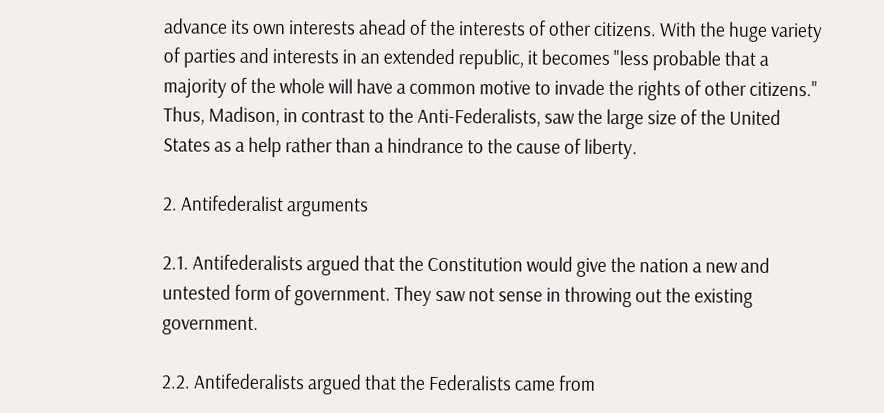advance its own interests ahead of the interests of other citizens. With the huge variety of parties and interests in an extended republic, it becomes "less probable that a majority of the whole will have a common motive to invade the rights of other citizens." Thus, Madison, in contrast to the Anti-Federalists, saw the large size of the United States as a help rather than a hindrance to the cause of liberty.

2. Antifederalist arguments

2.1. Antifederalists argued that the Constitution would give the nation a new and untested form of government. They saw not sense in throwing out the existing government.

2.2. Antifederalists argued that the Federalists came from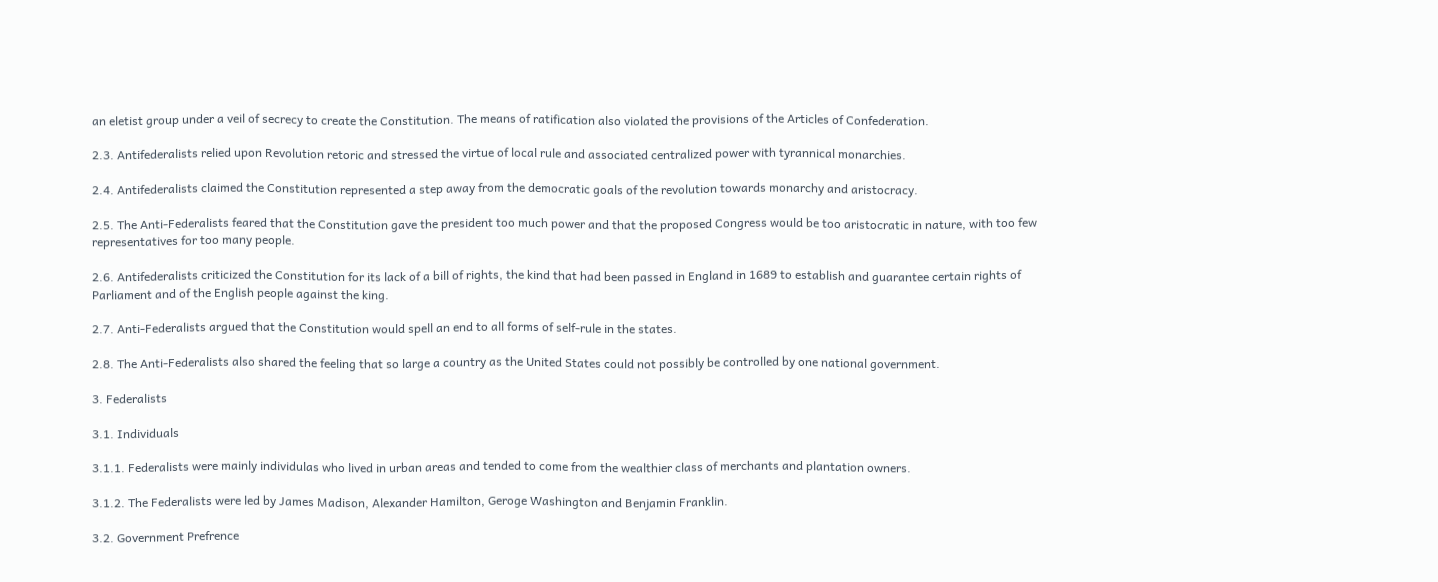an eletist group under a veil of secrecy to create the Constitution. The means of ratification also violated the provisions of the Articles of Confederation.

2.3. Antifederalists relied upon Revolution retoric and stressed the virtue of local rule and associated centralized power with tyrannical monarchies.

2.4. Antifederalists claimed the Constitution represented a step away from the democratic goals of the revolution towards monarchy and aristocracy.

2.5. The Anti-Federalists feared that the Constitution gave the president too much power and that the proposed Congress would be too aristocratic in nature, with too few representatives for too many people.

2.6. Antifederalists criticized the Constitution for its lack of a bill of rights, the kind that had been passed in England in 1689 to establish and guarantee certain rights of Parliament and of the English people against the king.

2.7. Anti-Federalists argued that the Constitution would spell an end to all forms of self-rule in the states.

2.8. The Anti-Federalists also shared the feeling that so large a country as the United States could not possibly be controlled by one national government.

3. Federalists

3.1. Individuals

3.1.1. Federalists were mainly individulas who lived in urban areas and tended to come from the wealthier class of merchants and plantation owners.

3.1.2. The Federalists were led by James Madison, Alexander Hamilton, Geroge Washington and Benjamin Franklin.

3.2. Government Prefrence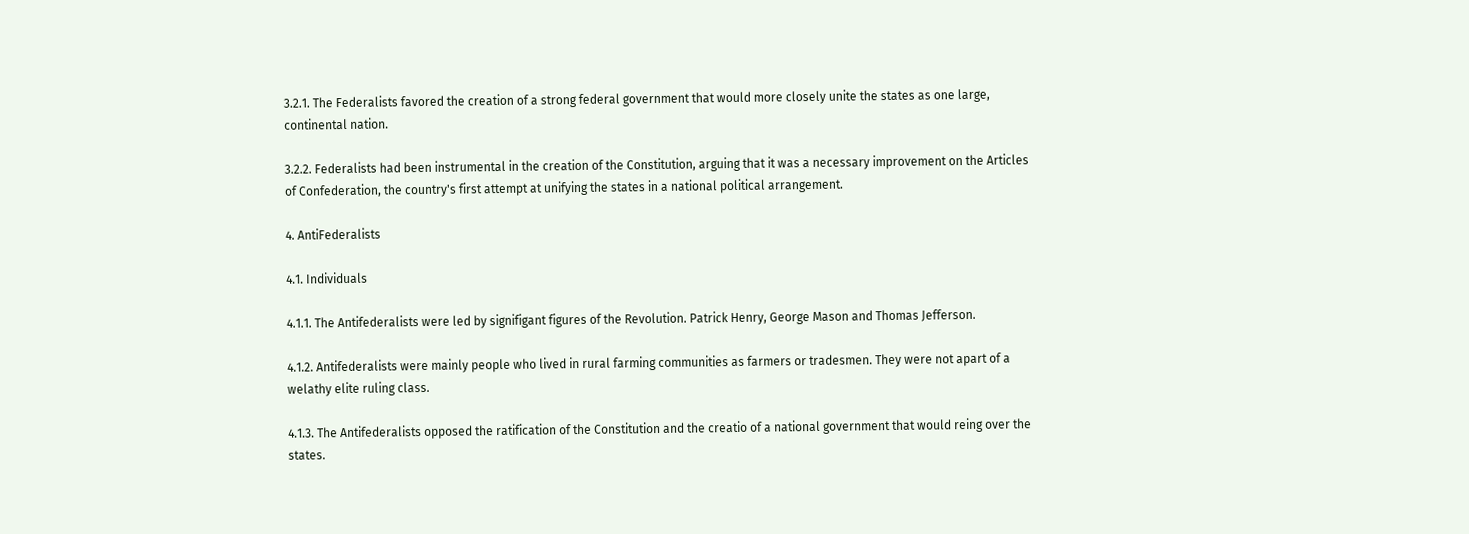3.2.1. The Federalists favored the creation of a strong federal government that would more closely unite the states as one large, continental nation.

3.2.2. Federalists had been instrumental in the creation of the Constitution, arguing that it was a necessary improvement on the Articles of Confederation, the country's first attempt at unifying the states in a national political arrangement.

4. AntiFederalists

4.1. Individuals

4.1.1. The Antifederalists were led by signifigant figures of the Revolution. Patrick Henry, George Mason and Thomas Jefferson.

4.1.2. Antifederalists were mainly people who lived in rural farming communities as farmers or tradesmen. They were not apart of a welathy elite ruling class.

4.1.3. The Antifederalists opposed the ratification of the Constitution and the creatio of a national government that would reing over the states.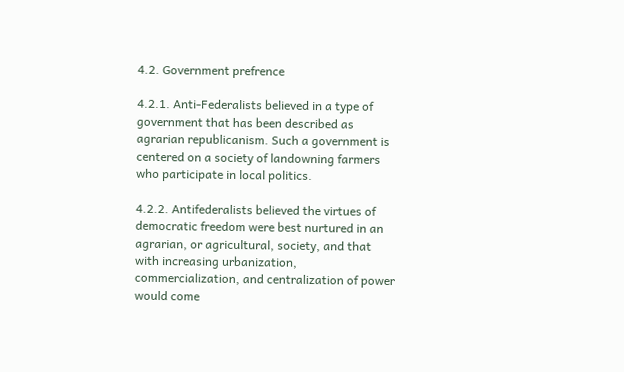4.2. Government prefrence

4.2.1. Anti-Federalists believed in a type of government that has been described as agrarian republicanism. Such a government is centered on a society of landowning farmers who participate in local politics.

4.2.2. Antifederalists believed the virtues of democratic freedom were best nurtured in an agrarian, or agricultural, society, and that with increasing urbanization, commercialization, and centralization of power would come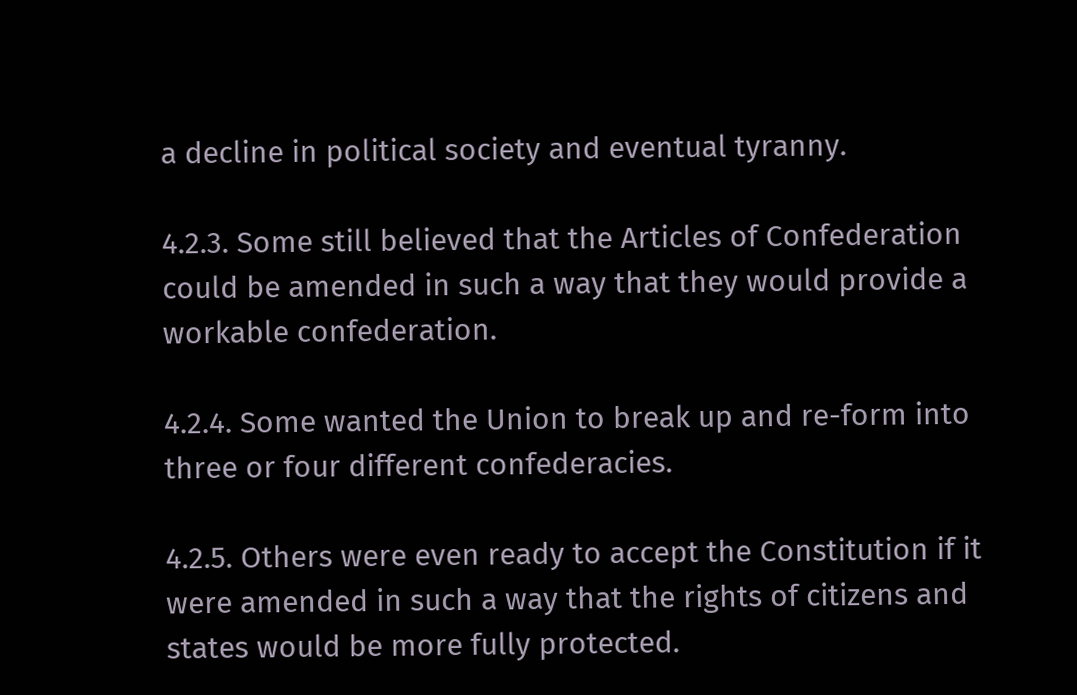a decline in political society and eventual tyranny.

4.2.3. Some still believed that the Articles of Confederation could be amended in such a way that they would provide a workable confederation.

4.2.4. Some wanted the Union to break up and re-form into three or four different confederacies.

4.2.5. Others were even ready to accept the Constitution if it were amended in such a way that the rights of citizens and states would be more fully protected.